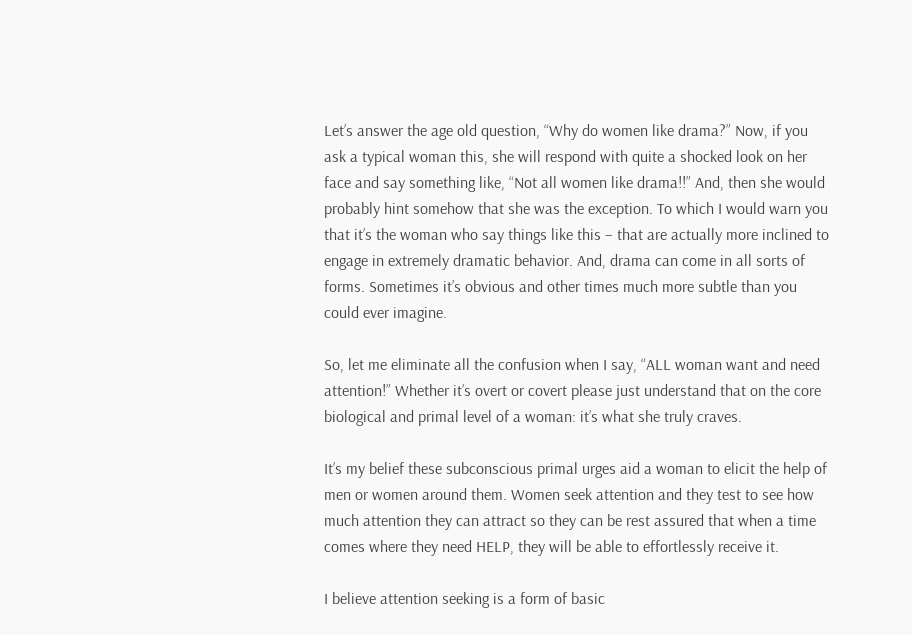Let’s answer the age old question, “Why do women like drama?” Now, if you ask a typical woman this, she will respond with quite a shocked look on her face and say something like, “Not all women like drama!!” And, then she would probably hint somehow that she was the exception. To which I would warn you that it’s the woman who say things like this – that are actually more inclined to engage in extremely dramatic behavior. And, drama can come in all sorts of forms. Sometimes it’s obvious and other times much more subtle than you could ever imagine.

So, let me eliminate all the confusion when I say, “ALL woman want and need attention!” Whether it’s overt or covert please just understand that on the core biological and primal level of a woman: it’s what she truly craves.

It’s my belief these subconscious primal urges aid a woman to elicit the help of men or women around them. Women seek attention and they test to see how much attention they can attract so they can be rest assured that when a time comes where they need HELP, they will be able to effortlessly receive it.

I believe attention seeking is a form of basic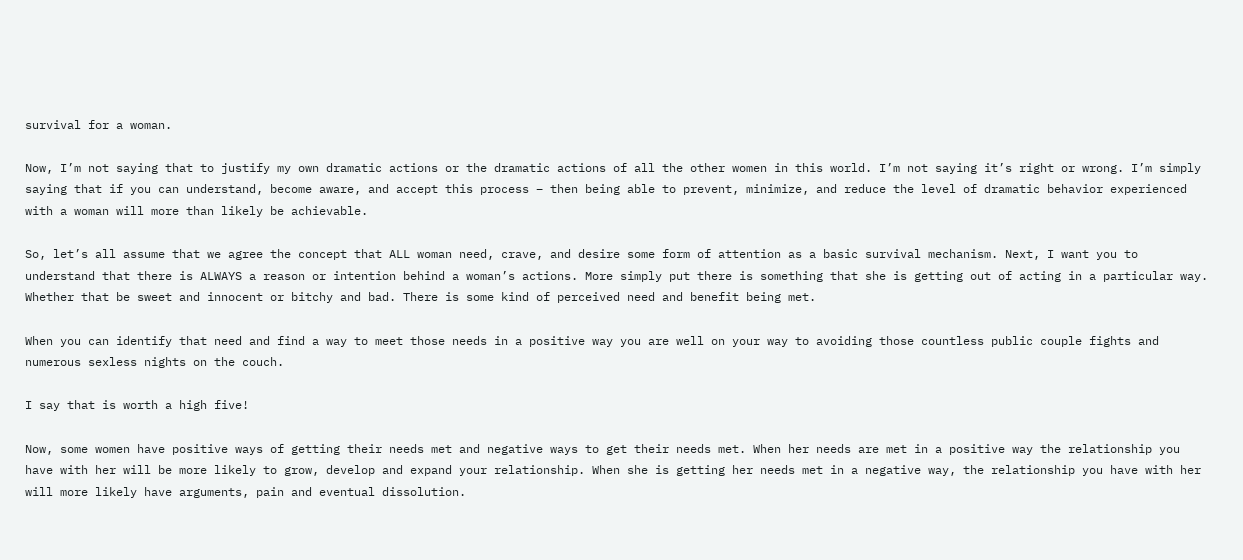survival for a woman.

Now, I’m not saying that to justify my own dramatic actions or the dramatic actions of all the other women in this world. I’m not saying it’s right or wrong. I’m simply saying that if you can understand, become aware, and accept this process – then being able to prevent, minimize, and reduce the level of dramatic behavior experienced with a woman will more than likely be achievable.

So, let’s all assume that we agree the concept that ALL woman need, crave, and desire some form of attention as a basic survival mechanism. Next, I want you to understand that there is ALWAYS a reason or intention behind a woman’s actions. More simply put there is something that she is getting out of acting in a particular way. Whether that be sweet and innocent or bitchy and bad. There is some kind of perceived need and benefit being met.

When you can identify that need and find a way to meet those needs in a positive way you are well on your way to avoiding those countless public couple fights and numerous sexless nights on the couch.

I say that is worth a high five!

Now, some women have positive ways of getting their needs met and negative ways to get their needs met. When her needs are met in a positive way the relationship you have with her will be more likely to grow, develop and expand your relationship. When she is getting her needs met in a negative way, the relationship you have with her will more likely have arguments, pain and eventual dissolution.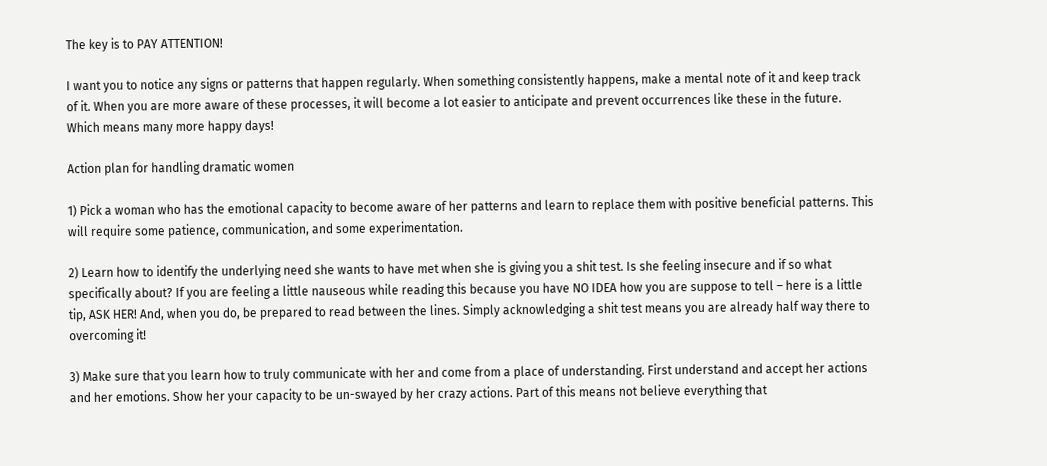The key is to PAY ATTENTION!

I want you to notice any signs or patterns that happen regularly. When something consistently happens, make a mental note of it and keep track of it. When you are more aware of these processes, it will become a lot easier to anticipate and prevent occurrences like these in the future. Which means many more happy days!

Action plan for handling dramatic women

1) Pick a woman who has the emotional capacity to become aware of her patterns and learn to replace them with positive beneficial patterns. This will require some patience, communication, and some experimentation.

2) Learn how to identify the underlying need she wants to have met when she is giving you a shit test. Is she feeling insecure and if so what specifically about? If you are feeling a little nauseous while reading this because you have NO IDEA how you are suppose to tell – here is a little tip, ASK HER! And, when you do, be prepared to read between the lines. Simply acknowledging a shit test means you are already half way there to overcoming it!

3) Make sure that you learn how to truly communicate with her and come from a place of understanding. First understand and accept her actions and her emotions. Show her your capacity to be un-swayed by her crazy actions. Part of this means not believe everything that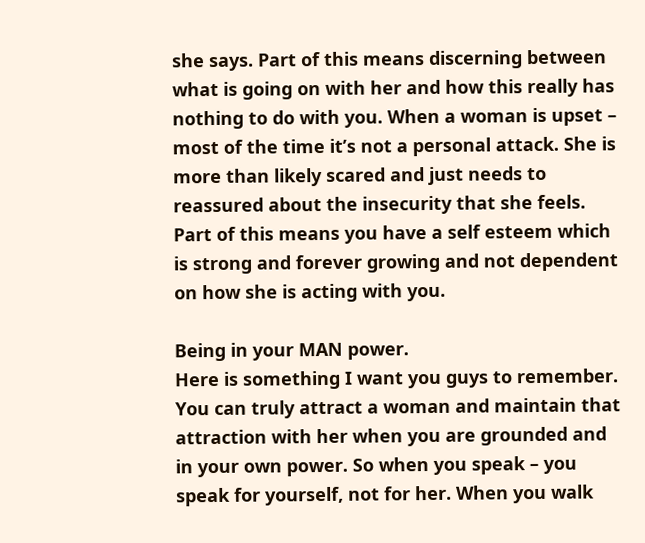she says. Part of this means discerning between what is going on with her and how this really has nothing to do with you. When a woman is upset – most of the time it’s not a personal attack. She is more than likely scared and just needs to reassured about the insecurity that she feels. Part of this means you have a self esteem which is strong and forever growing and not dependent on how she is acting with you.

Being in your MAN power.
Here is something I want you guys to remember. You can truly attract a woman and maintain that attraction with her when you are grounded and in your own power. So when you speak – you speak for yourself, not for her. When you walk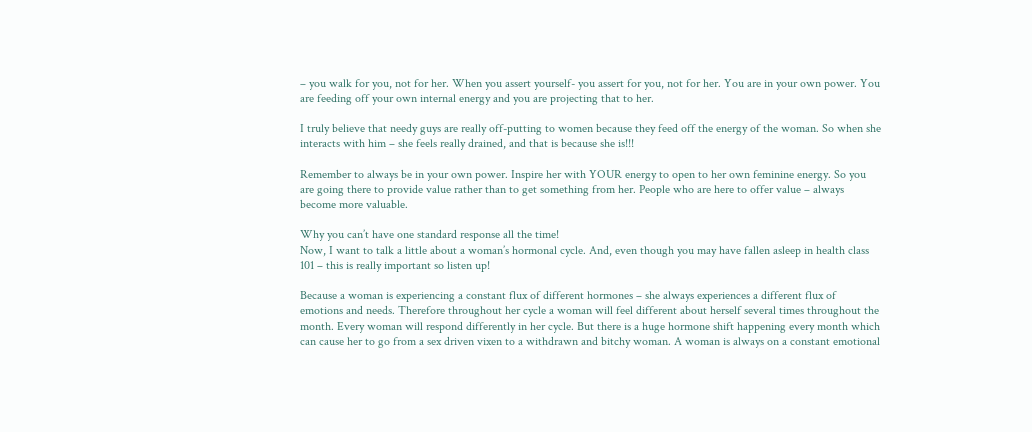– you walk for you, not for her. When you assert yourself- you assert for you, not for her. You are in your own power. You are feeding off your own internal energy and you are projecting that to her.

I truly believe that needy guys are really off-putting to women because they feed off the energy of the woman. So when she interacts with him – she feels really drained, and that is because she is!!!

Remember to always be in your own power. Inspire her with YOUR energy to open to her own feminine energy. So you are going there to provide value rather than to get something from her. People who are here to offer value – always become more valuable.

Why you can’t have one standard response all the time!
Now, I want to talk a little about a woman’s hormonal cycle. And, even though you may have fallen asleep in health class 101 – this is really important so listen up!

Because a woman is experiencing a constant flux of different hormones – she always experiences a different flux of emotions and needs. Therefore throughout her cycle a woman will feel different about herself several times throughout the month. Every woman will respond differently in her cycle. But there is a huge hormone shift happening every month which can cause her to go from a sex driven vixen to a withdrawn and bitchy woman. A woman is always on a constant emotional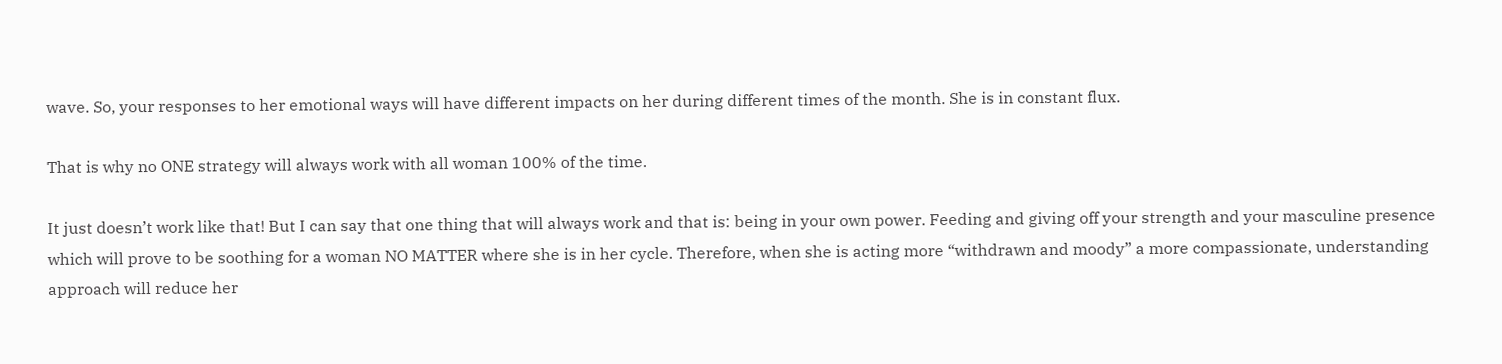wave. So, your responses to her emotional ways will have different impacts on her during different times of the month. She is in constant flux.

That is why no ONE strategy will always work with all woman 100% of the time.

It just doesn’t work like that! But I can say that one thing that will always work and that is: being in your own power. Feeding and giving off your strength and your masculine presence which will prove to be soothing for a woman NO MATTER where she is in her cycle. Therefore, when she is acting more “withdrawn and moody” a more compassionate, understanding approach will reduce her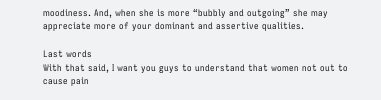moodiness. And, when she is more “bubbly and outgoing” she may appreciate more of your dominant and assertive qualities.

Last words
With that said, I want you guys to understand that women not out to cause pain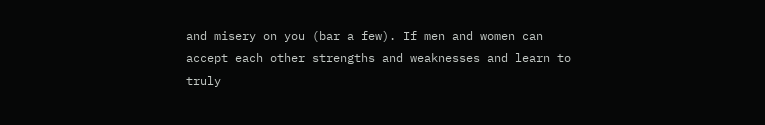and misery on you (bar a few). If men and women can accept each other strengths and weaknesses and learn to truly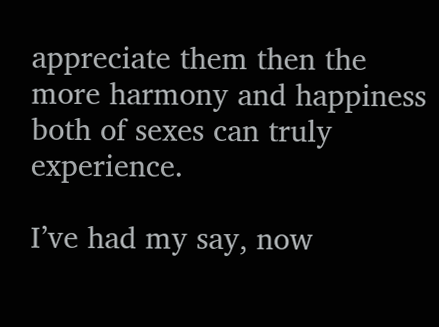appreciate them then the more harmony and happiness both of sexes can truly experience.

I’ve had my say, now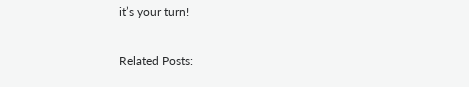it’s your turn!

Related Posts: